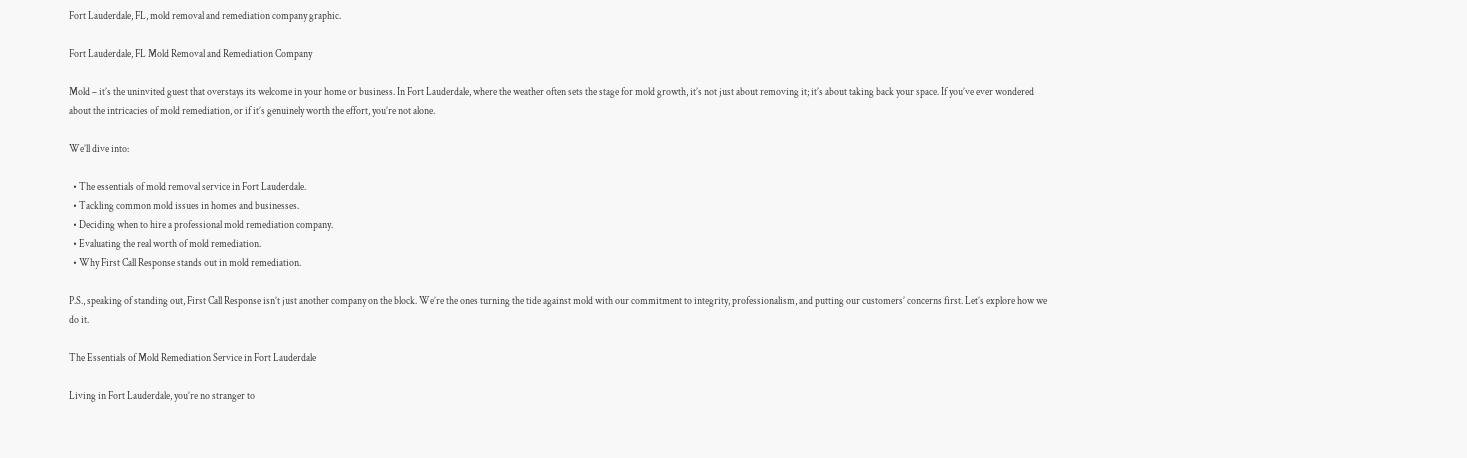Fort Lauderdale, FL, mold removal and remediation company graphic.

Fort Lauderdale, FL Mold Removal and Remediation Company

Mold – it’s the uninvited guest that overstays its welcome in your home or business. In Fort Lauderdale, where the weather often sets the stage for mold growth, it’s not just about removing it; it’s about taking back your space. If you’ve ever wondered about the intricacies of mold remediation, or if it’s genuinely worth the effort, you’re not alone.

We’ll dive into:

  • The essentials of mold removal service in Fort Lauderdale.
  • Tackling common mold issues in homes and businesses.
  • Deciding when to hire a professional mold remediation company.
  • Evaluating the real worth of mold remediation.
  • Why First Call Response stands out in mold remediation.

P.S., speaking of standing out, First Call Response isn’t just another company on the block. We’re the ones turning the tide against mold with our commitment to integrity, professionalism, and putting our customers’ concerns first. Let’s explore how we do it.

The Essentials of Mold Remediation Service in Fort Lauderdale

Living in Fort Lauderdale, you’re no stranger to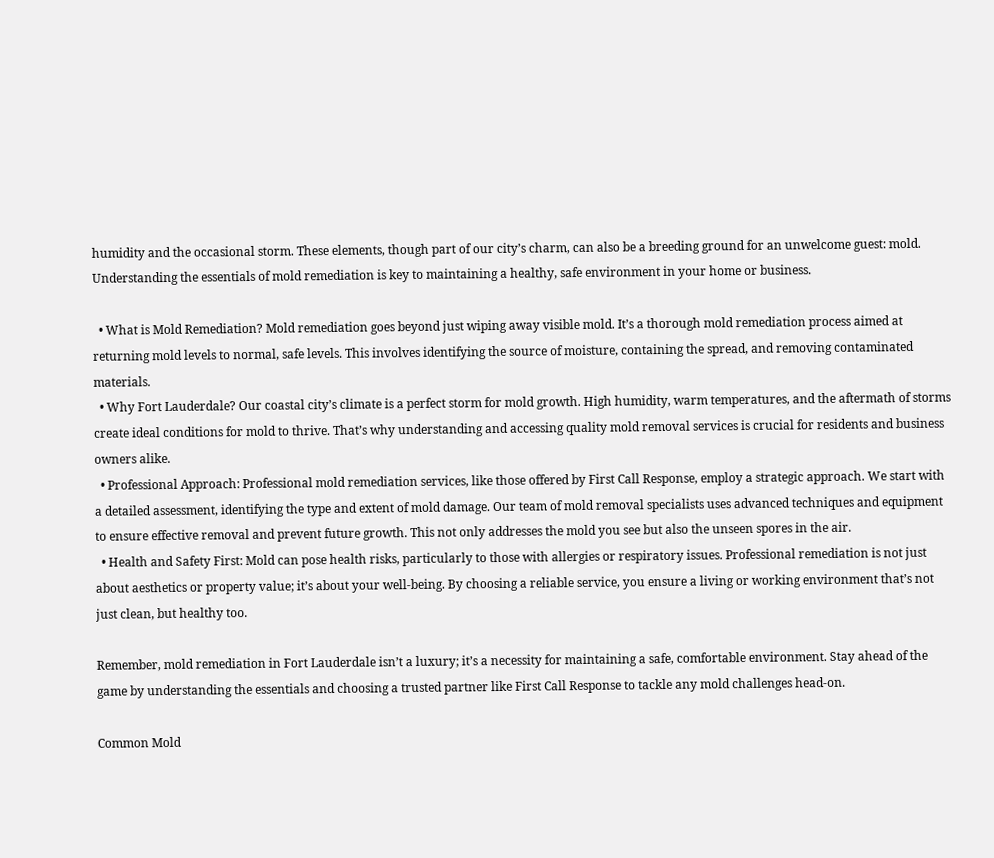humidity and the occasional storm. These elements, though part of our city’s charm, can also be a breeding ground for an unwelcome guest: mold. Understanding the essentials of mold remediation is key to maintaining a healthy, safe environment in your home or business.

  • What is Mold Remediation? Mold remediation goes beyond just wiping away visible mold. It’s a thorough mold remediation process aimed at returning mold levels to normal, safe levels. This involves identifying the source of moisture, containing the spread, and removing contaminated materials.
  • Why Fort Lauderdale? Our coastal city’s climate is a perfect storm for mold growth. High humidity, warm temperatures, and the aftermath of storms create ideal conditions for mold to thrive. That’s why understanding and accessing quality mold removal services is crucial for residents and business owners alike.
  • Professional Approach: Professional mold remediation services, like those offered by First Call Response, employ a strategic approach. We start with a detailed assessment, identifying the type and extent of mold damage. Our team of mold removal specialists uses advanced techniques and equipment to ensure effective removal and prevent future growth. This not only addresses the mold you see but also the unseen spores in the air.
  • Health and Safety First: Mold can pose health risks, particularly to those with allergies or respiratory issues. Professional remediation is not just about aesthetics or property value; it’s about your well-being. By choosing a reliable service, you ensure a living or working environment that’s not just clean, but healthy too.

Remember, mold remediation in Fort Lauderdale isn’t a luxury; it’s a necessity for maintaining a safe, comfortable environment. Stay ahead of the game by understanding the essentials and choosing a trusted partner like First Call Response to tackle any mold challenges head-on.

Common Mold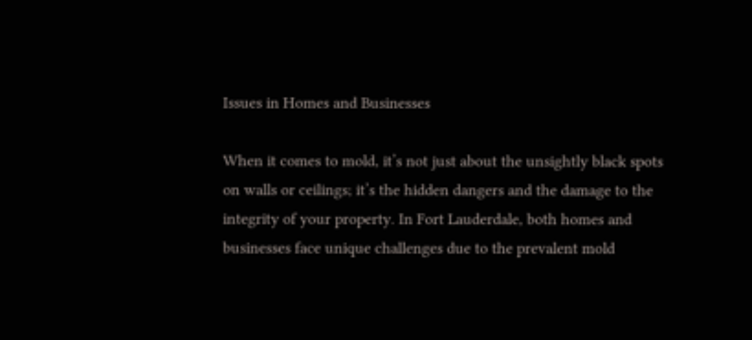Issues in Homes and Businesses

When it comes to mold, it’s not just about the unsightly black spots on walls or ceilings; it’s the hidden dangers and the damage to the integrity of your property. In Fort Lauderdale, both homes and businesses face unique challenges due to the prevalent mold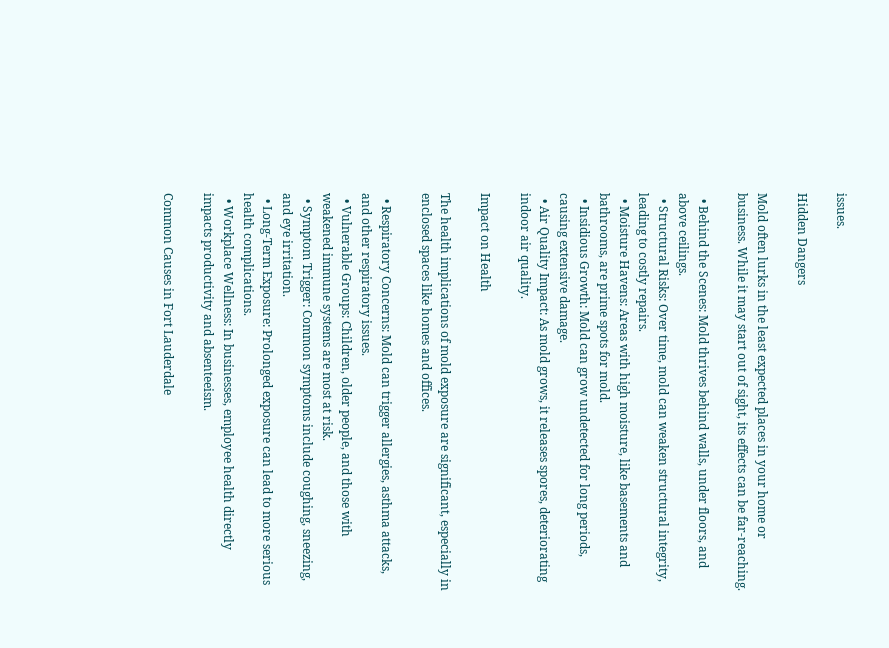issues.

Hidden Dangers

Mold often lurks in the least expected places in your home or business. While it may start out of sight, its effects can be far-reaching.

  • Behind the Scenes: Mold thrives behind walls, under floors, and above ceilings.
  • Structural Risks: Over time, mold can weaken structural integrity, leading to costly repairs.
  • Moisture Havens: Areas with high moisture, like basements and bathrooms, are prime spots for mold.
  • Insidious Growth: Mold can grow undetected for long periods, causing extensive damage.
  • Air Quality Impact: As mold grows, it releases spores, deteriorating indoor air quality.

Impact on Health

The health implications of mold exposure are significant, especially in enclosed spaces like homes and offices.

  • Respiratory Concerns: Mold can trigger allergies, asthma attacks, and other respiratory issues.
  • Vulnerable Groups: Children, older people, and those with weakened immune systems are most at risk.
  • Symptom Trigger: Common symptoms include coughing, sneezing, and eye irritation.
  • Long-Term Exposure: Prolonged exposure can lead to more serious health complications.
  • Workplace Wellness: In businesses, employee health directly impacts productivity and absenteeism.

Common Causes in Fort Lauderdale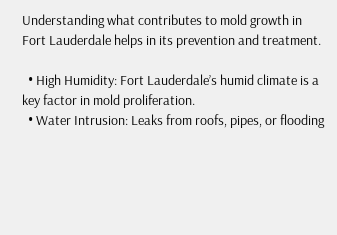Understanding what contributes to mold growth in Fort Lauderdale helps in its prevention and treatment.

  • High Humidity: Fort Lauderdale’s humid climate is a key factor in mold proliferation.
  • Water Intrusion: Leaks from roofs, pipes, or flooding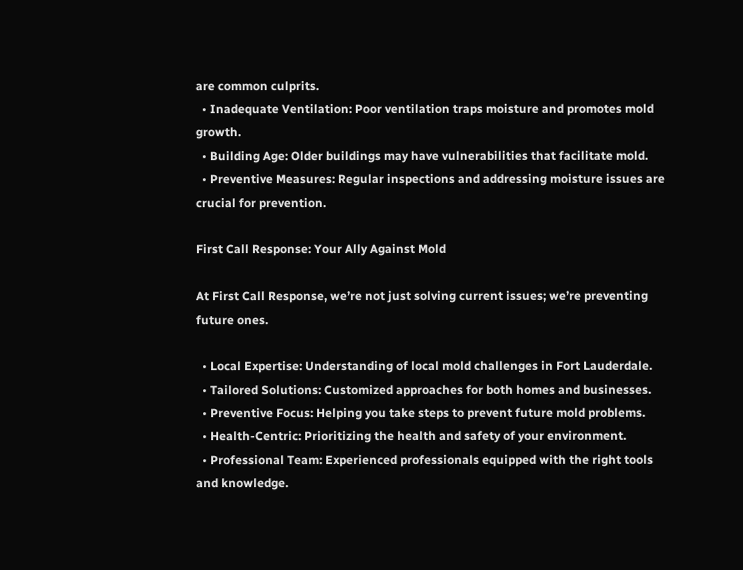are common culprits.
  • Inadequate Ventilation: Poor ventilation traps moisture and promotes mold growth.
  • Building Age: Older buildings may have vulnerabilities that facilitate mold.
  • Preventive Measures: Regular inspections and addressing moisture issues are crucial for prevention.

First Call Response: Your Ally Against Mold

At First Call Response, we’re not just solving current issues; we’re preventing future ones.

  • Local Expertise: Understanding of local mold challenges in Fort Lauderdale.
  • Tailored Solutions: Customized approaches for both homes and businesses.
  • Preventive Focus: Helping you take steps to prevent future mold problems.
  • Health-Centric: Prioritizing the health and safety of your environment.
  • Professional Team: Experienced professionals equipped with the right tools and knowledge.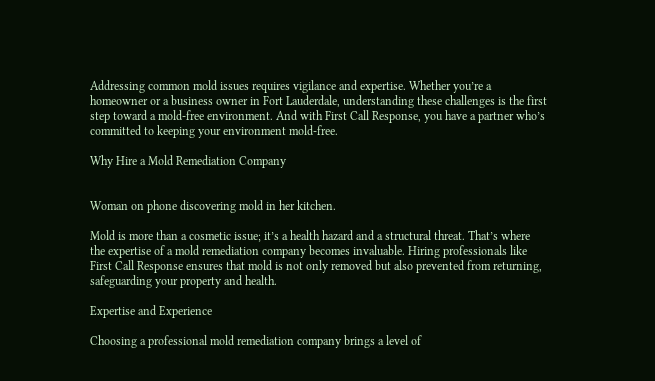Addressing common mold issues requires vigilance and expertise. Whether you’re a homeowner or a business owner in Fort Lauderdale, understanding these challenges is the first step toward a mold-free environment. And with First Call Response, you have a partner who’s committed to keeping your environment mold-free.

Why Hire a Mold Remediation Company


Woman on phone discovering mold in her kitchen.

Mold is more than a cosmetic issue; it’s a health hazard and a structural threat. That’s where the expertise of a mold remediation company becomes invaluable. Hiring professionals like First Call Response ensures that mold is not only removed but also prevented from returning, safeguarding your property and health.

Expertise and Experience

Choosing a professional mold remediation company brings a level of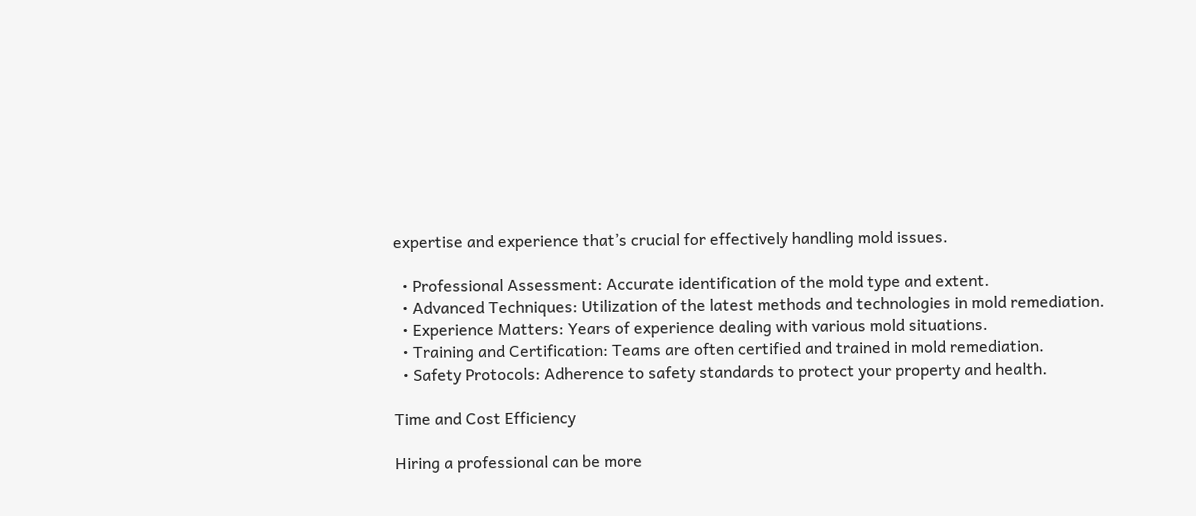expertise and experience that’s crucial for effectively handling mold issues.

  • Professional Assessment: Accurate identification of the mold type and extent.
  • Advanced Techniques: Utilization of the latest methods and technologies in mold remediation.
  • Experience Matters: Years of experience dealing with various mold situations.
  • Training and Certification: Teams are often certified and trained in mold remediation.
  • Safety Protocols: Adherence to safety standards to protect your property and health.

Time and Cost Efficiency

Hiring a professional can be more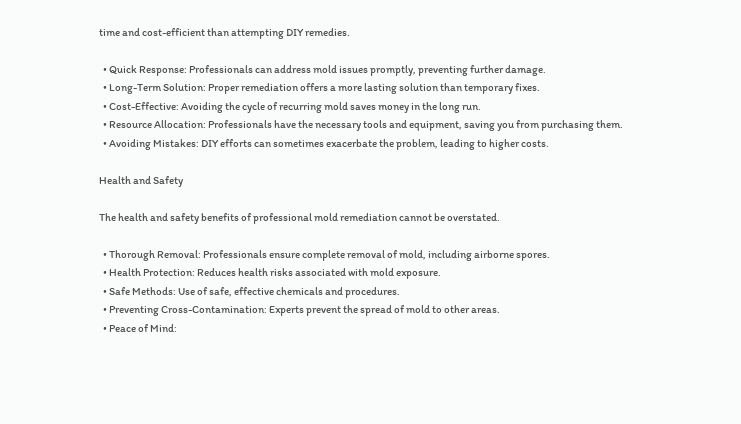time and cost-efficient than attempting DIY remedies.

  • Quick Response: Professionals can address mold issues promptly, preventing further damage.
  • Long-Term Solution: Proper remediation offers a more lasting solution than temporary fixes.
  • Cost-Effective: Avoiding the cycle of recurring mold saves money in the long run.
  • Resource Allocation: Professionals have the necessary tools and equipment, saving you from purchasing them.
  • Avoiding Mistakes: DIY efforts can sometimes exacerbate the problem, leading to higher costs.

Health and Safety

The health and safety benefits of professional mold remediation cannot be overstated.

  • Thorough Removal: Professionals ensure complete removal of mold, including airborne spores.
  • Health Protection: Reduces health risks associated with mold exposure.
  • Safe Methods: Use of safe, effective chemicals and procedures.
  • Preventing Cross-Contamination: Experts prevent the spread of mold to other areas.
  • Peace of Mind: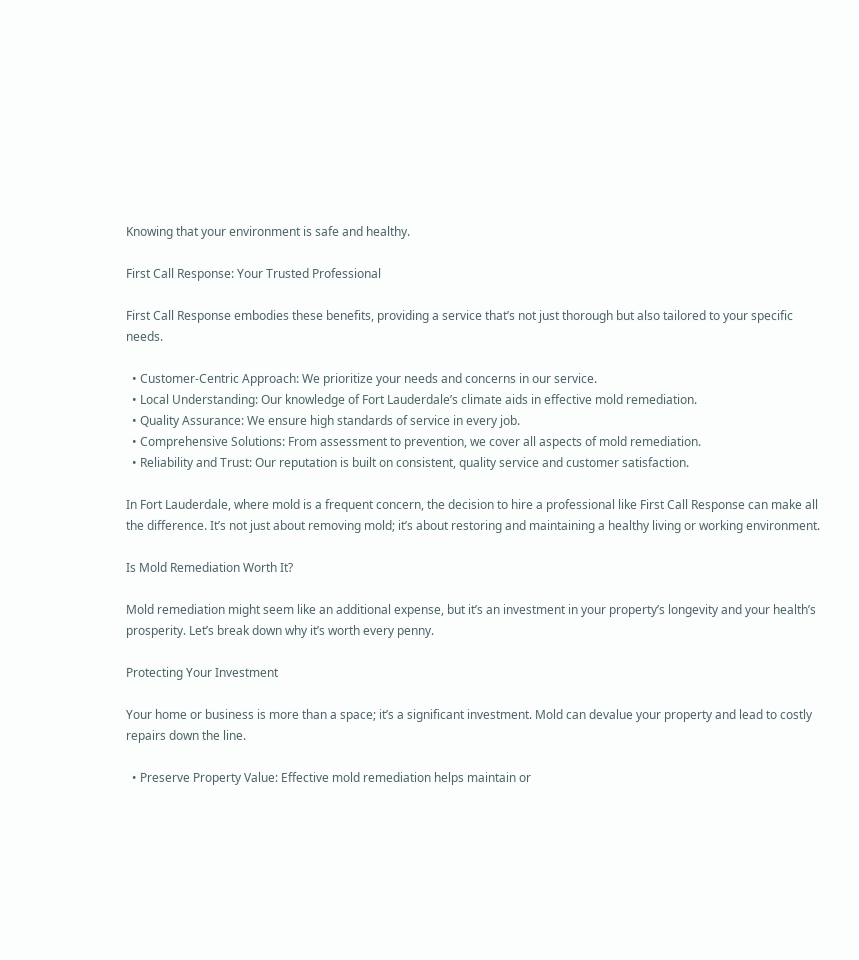Knowing that your environment is safe and healthy.

First Call Response: Your Trusted Professional

First Call Response embodies these benefits, providing a service that’s not just thorough but also tailored to your specific needs.

  • Customer-Centric Approach: We prioritize your needs and concerns in our service.
  • Local Understanding: Our knowledge of Fort Lauderdale’s climate aids in effective mold remediation.
  • Quality Assurance: We ensure high standards of service in every job.
  • Comprehensive Solutions: From assessment to prevention, we cover all aspects of mold remediation.
  • Reliability and Trust: Our reputation is built on consistent, quality service and customer satisfaction.

In Fort Lauderdale, where mold is a frequent concern, the decision to hire a professional like First Call Response can make all the difference. It’s not just about removing mold; it’s about restoring and maintaining a healthy living or working environment.

Is Mold Remediation Worth It?

Mold remediation might seem like an additional expense, but it’s an investment in your property’s longevity and your health’s prosperity. Let’s break down why it’s worth every penny.

Protecting Your Investment

Your home or business is more than a space; it’s a significant investment. Mold can devalue your property and lead to costly repairs down the line.

  • Preserve Property Value: Effective mold remediation helps maintain or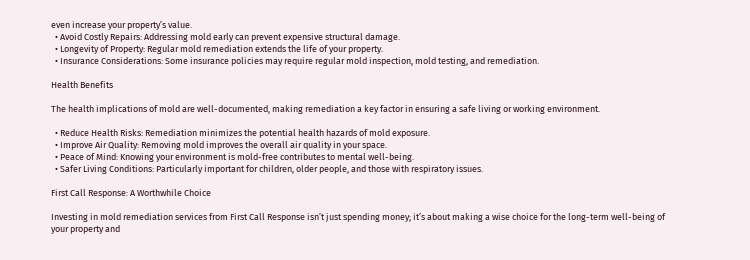even increase your property’s value.
  • Avoid Costly Repairs: Addressing mold early can prevent expensive structural damage.
  • Longevity of Property: Regular mold remediation extends the life of your property.
  • Insurance Considerations: Some insurance policies may require regular mold inspection, mold testing, and remediation.

Health Benefits

The health implications of mold are well-documented, making remediation a key factor in ensuring a safe living or working environment.

  • Reduce Health Risks: Remediation minimizes the potential health hazards of mold exposure.
  • Improve Air Quality: Removing mold improves the overall air quality in your space.
  • Peace of Mind: Knowing your environment is mold-free contributes to mental well-being.
  • Safer Living Conditions: Particularly important for children, older people, and those with respiratory issues.

First Call Response: A Worthwhile Choice

Investing in mold remediation services from First Call Response isn’t just spending money; it’s about making a wise choice for the long-term well-being of your property and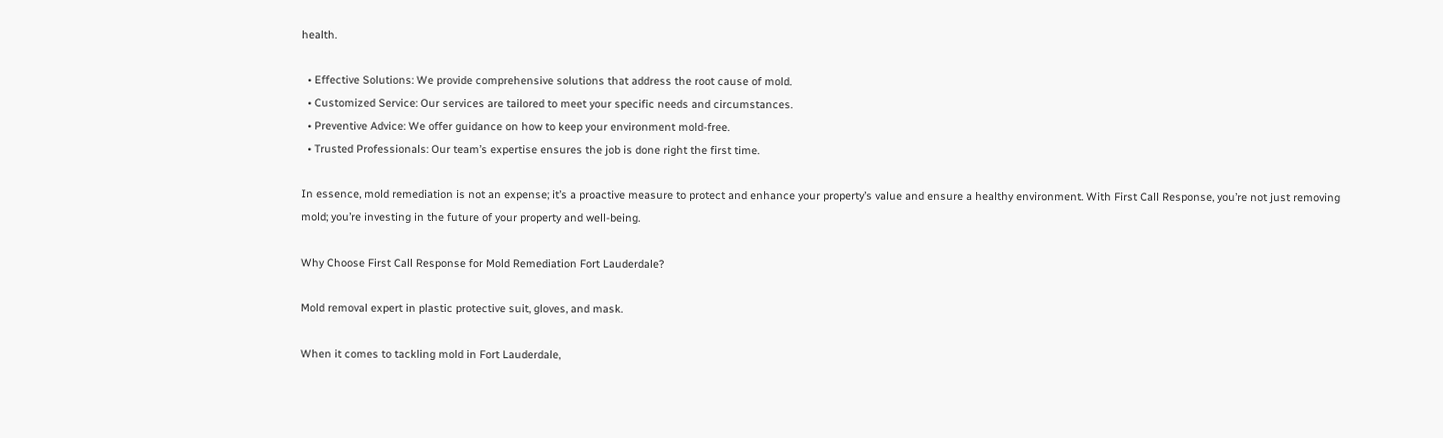health.

  • Effective Solutions: We provide comprehensive solutions that address the root cause of mold.
  • Customized Service: Our services are tailored to meet your specific needs and circumstances.
  • Preventive Advice: We offer guidance on how to keep your environment mold-free.
  • Trusted Professionals: Our team’s expertise ensures the job is done right the first time.

In essence, mold remediation is not an expense; it’s a proactive measure to protect and enhance your property’s value and ensure a healthy environment. With First Call Response, you’re not just removing mold; you’re investing in the future of your property and well-being.

Why Choose First Call Response for Mold Remediation Fort Lauderdale?

Mold removal expert in plastic protective suit, gloves, and mask.

When it comes to tackling mold in Fort Lauderdale,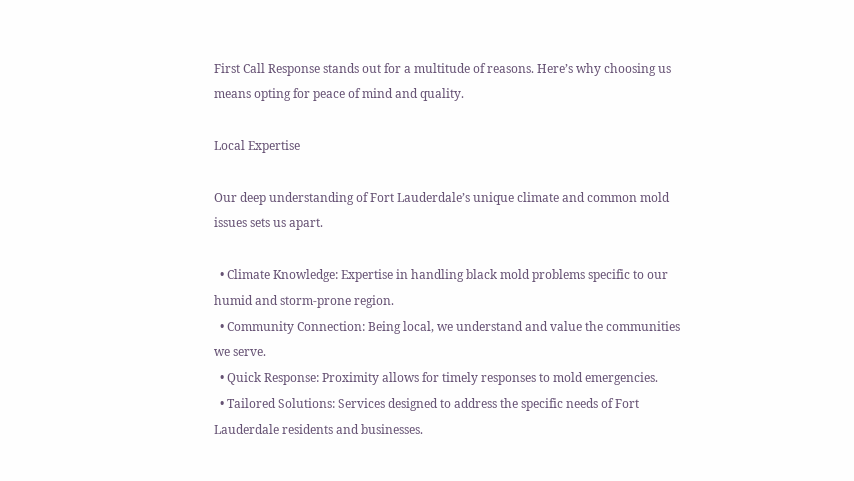First Call Response stands out for a multitude of reasons. Here’s why choosing us means opting for peace of mind and quality.

Local Expertise

Our deep understanding of Fort Lauderdale’s unique climate and common mold issues sets us apart.

  • Climate Knowledge: Expertise in handling black mold problems specific to our humid and storm-prone region.
  • Community Connection: Being local, we understand and value the communities we serve.
  • Quick Response: Proximity allows for timely responses to mold emergencies.
  • Tailored Solutions: Services designed to address the specific needs of Fort Lauderdale residents and businesses.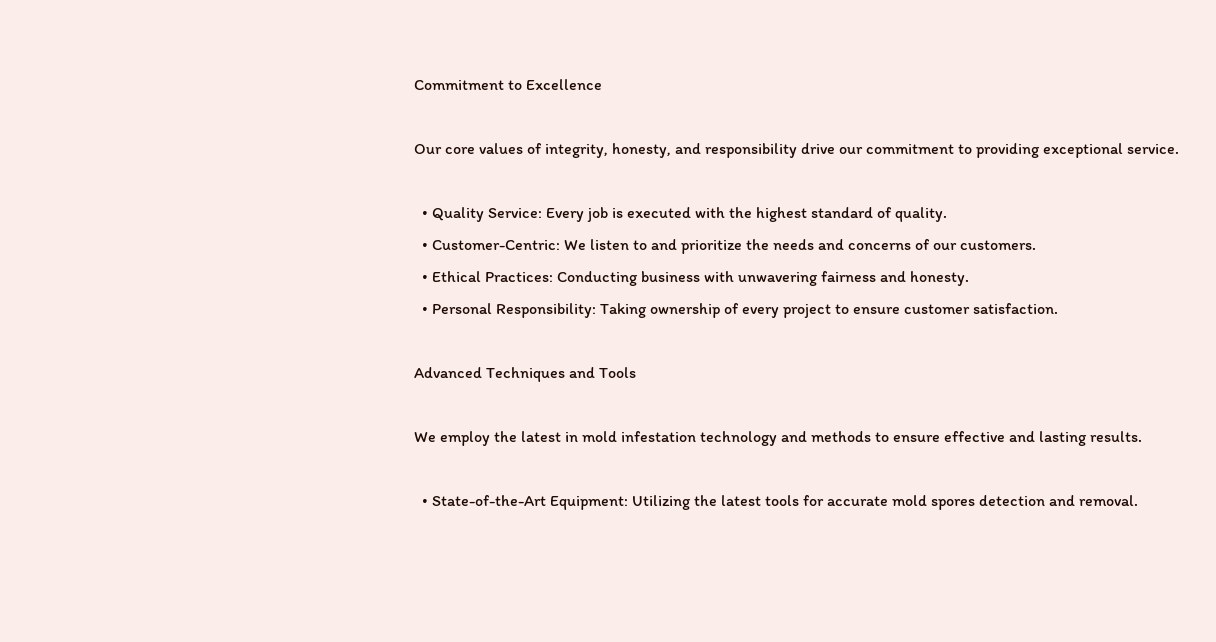Commitment to Excellence

Our core values of integrity, honesty, and responsibility drive our commitment to providing exceptional service.

  • Quality Service: Every job is executed with the highest standard of quality.
  • Customer-Centric: We listen to and prioritize the needs and concerns of our customers.
  • Ethical Practices: Conducting business with unwavering fairness and honesty.
  • Personal Responsibility: Taking ownership of every project to ensure customer satisfaction.

Advanced Techniques and Tools

We employ the latest in mold infestation technology and methods to ensure effective and lasting results.

  • State-of-the-Art Equipment: Utilizing the latest tools for accurate mold spores detection and removal.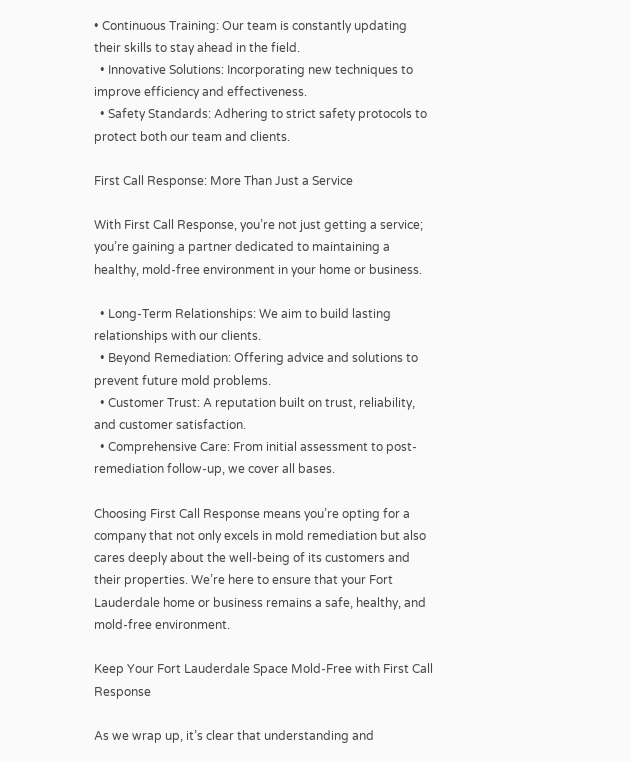• Continuous Training: Our team is constantly updating their skills to stay ahead in the field.
  • Innovative Solutions: Incorporating new techniques to improve efficiency and effectiveness.
  • Safety Standards: Adhering to strict safety protocols to protect both our team and clients.

First Call Response: More Than Just a Service

With First Call Response, you’re not just getting a service; you’re gaining a partner dedicated to maintaining a healthy, mold-free environment in your home or business.

  • Long-Term Relationships: We aim to build lasting relationships with our clients.
  • Beyond Remediation: Offering advice and solutions to prevent future mold problems.
  • Customer Trust: A reputation built on trust, reliability, and customer satisfaction.
  • Comprehensive Care: From initial assessment to post-remediation follow-up, we cover all bases.

Choosing First Call Response means you’re opting for a company that not only excels in mold remediation but also cares deeply about the well-being of its customers and their properties. We’re here to ensure that your Fort Lauderdale home or business remains a safe, healthy, and mold-free environment.

Keep Your Fort Lauderdale Space Mold-Free with First Call Response

As we wrap up, it’s clear that understanding and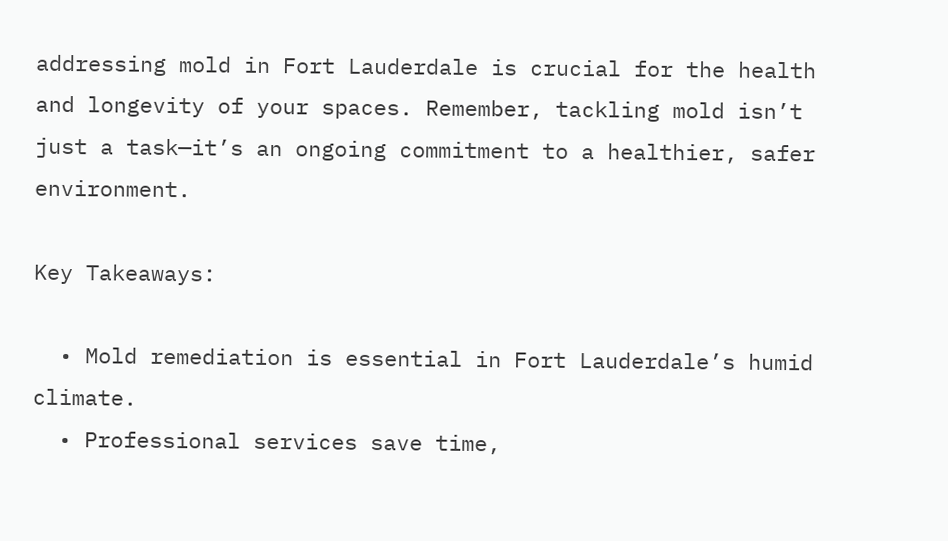addressing mold in Fort Lauderdale is crucial for the health and longevity of your spaces. Remember, tackling mold isn’t just a task—it’s an ongoing commitment to a healthier, safer environment.

Key Takeaways:

  • Mold remediation is essential in Fort Lauderdale’s humid climate.
  • Professional services save time,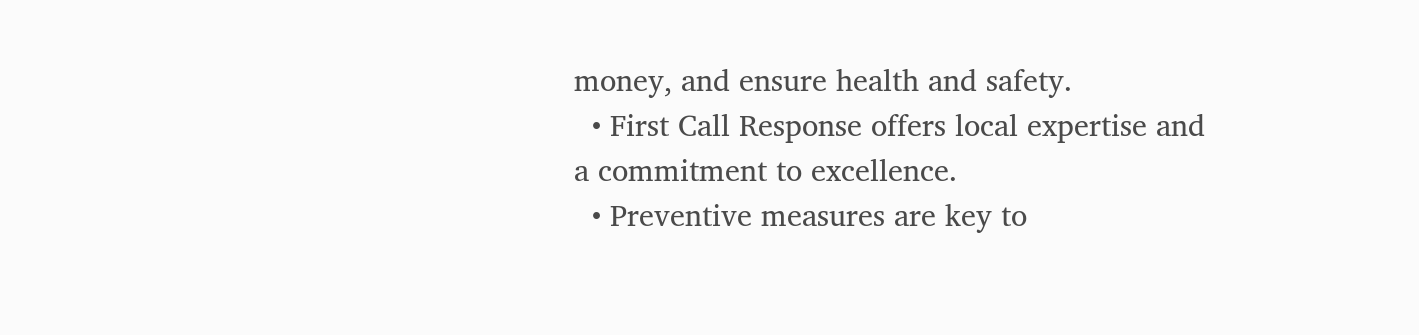money, and ensure health and safety.
  • First Call Response offers local expertise and a commitment to excellence.
  • Preventive measures are key to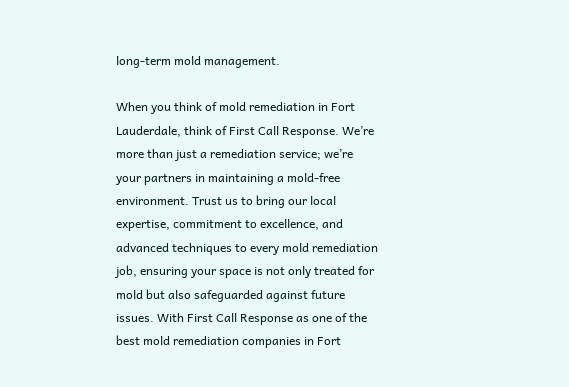long-term mold management.

When you think of mold remediation in Fort Lauderdale, think of First Call Response. We’re more than just a remediation service; we’re your partners in maintaining a mold-free environment. Trust us to bring our local expertise, commitment to excellence, and advanced techniques to every mold remediation job, ensuring your space is not only treated for mold but also safeguarded against future issues. With First Call Response as one of the best mold remediation companies in Fort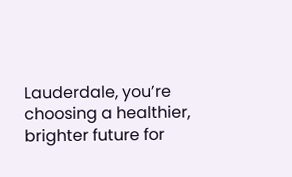Lauderdale, you’re choosing a healthier, brighter future for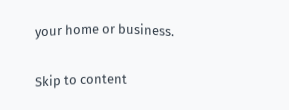your home or business.

Skip to content